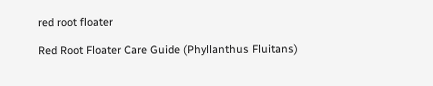red root floater

Red Root Floater Care Guide (Phyllanthus Fluitans)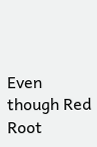Even though Red Root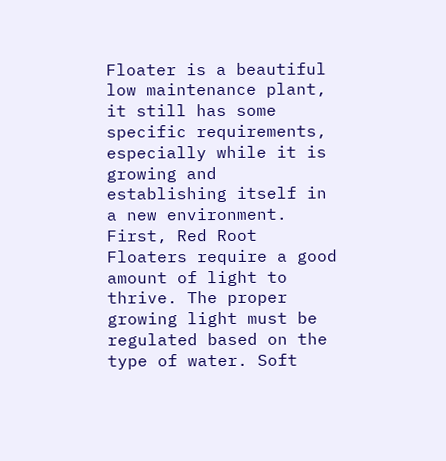Floater is a beautiful low maintenance plant, it still has some specific requirements, especially while it is growing and establishing itself in a new environment. First, Red Root Floaters require a good amount of light to thrive. The proper growing light must be regulated based on the type of water. Soft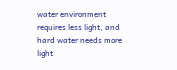water environment requires less light, and hard water needs more light